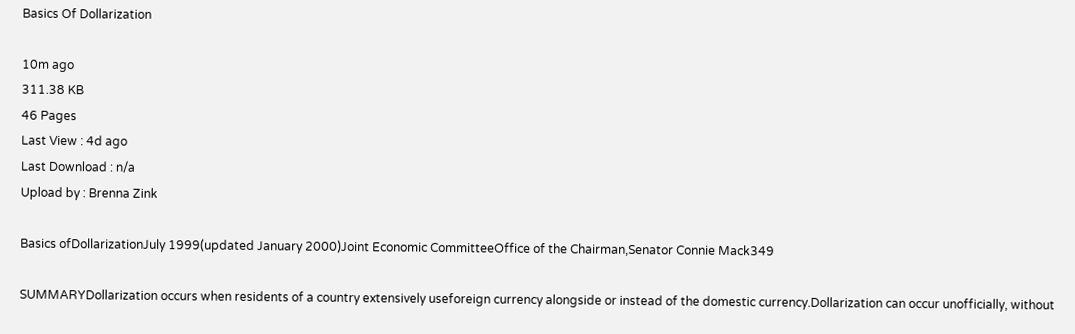Basics Of Dollarization

10m ago
311.38 KB
46 Pages
Last View : 4d ago
Last Download : n/a
Upload by : Brenna Zink

Basics ofDollarizationJuly 1999(updated January 2000)Joint Economic CommitteeOffice of the Chairman,Senator Connie Mack349

SUMMARYDollarization occurs when residents of a country extensively useforeign currency alongside or instead of the domestic currency.Dollarization can occur unofficially, without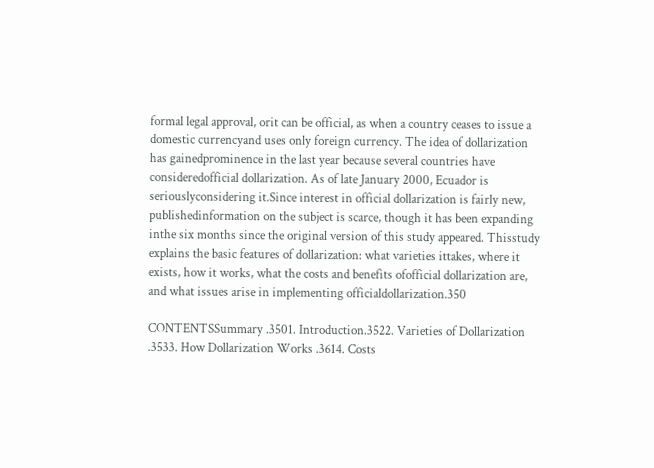formal legal approval, orit can be official, as when a country ceases to issue a domestic currencyand uses only foreign currency. The idea of dollarization has gainedprominence in the last year because several countries have consideredofficial dollarization. As of late January 2000, Ecuador is seriouslyconsidering it.Since interest in official dollarization is fairly new, publishedinformation on the subject is scarce, though it has been expanding inthe six months since the original version of this study appeared. Thisstudy explains the basic features of dollarization: what varieties ittakes, where it exists, how it works, what the costs and benefits ofofficial dollarization are, and what issues arise in implementing officialdollarization.350

CONTENTSSummary .3501. Introduction.3522. Varieties of Dollarization .3533. How Dollarization Works .3614. Costs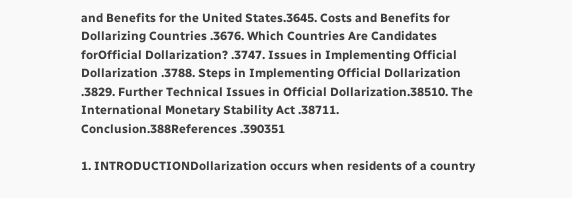and Benefits for the United States.3645. Costs and Benefits for Dollarizing Countries .3676. Which Countries Are Candidates forOfficial Dollarization? .3747. Issues in Implementing Official Dollarization .3788. Steps in Implementing Official Dollarization .3829. Further Technical Issues in Official Dollarization.38510. The International Monetary Stability Act .38711. Conclusion.388References .390351

1. INTRODUCTIONDollarization occurs when residents of a country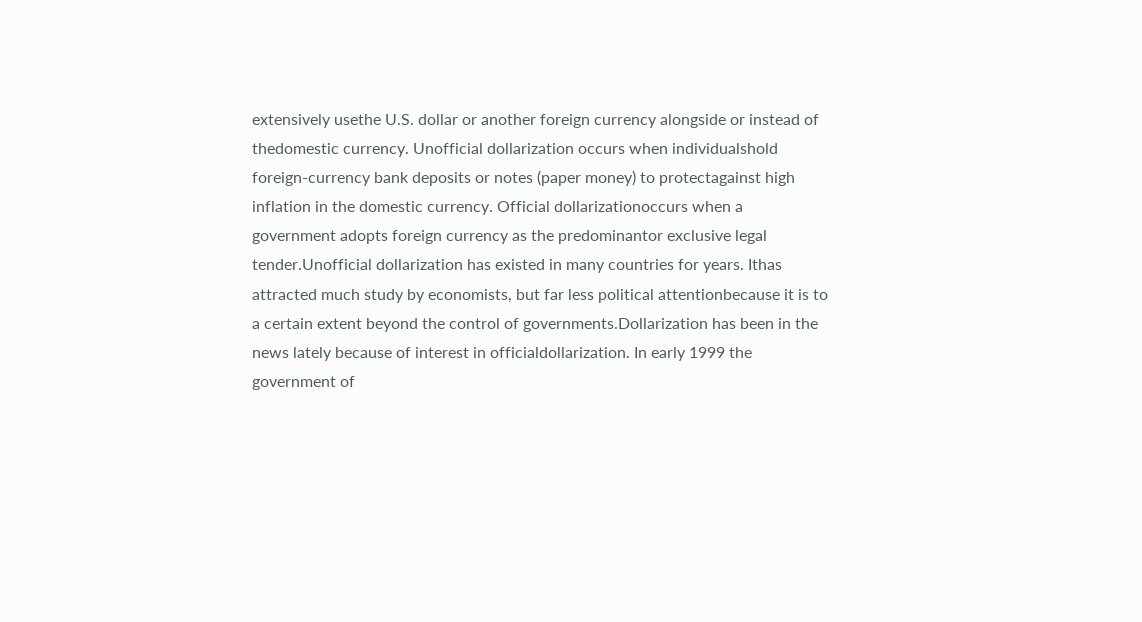extensively usethe U.S. dollar or another foreign currency alongside or instead of thedomestic currency. Unofficial dollarization occurs when individualshold foreign-currency bank deposits or notes (paper money) to protectagainst high inflation in the domestic currency. Official dollarizationoccurs when a government adopts foreign currency as the predominantor exclusive legal tender.Unofficial dollarization has existed in many countries for years. Ithas attracted much study by economists, but far less political attentionbecause it is to a certain extent beyond the control of governments.Dollarization has been in the news lately because of interest in officialdollarization. In early 1999 the government of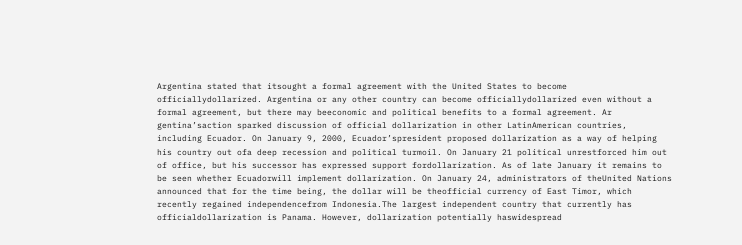Argentina stated that itsought a formal agreement with the United States to become officiallydollarized. Argentina or any other country can become officiallydollarized even without a formal agreement, but there may beeconomic and political benefits to a formal agreement. Ar gentina’saction sparked discussion of official dollarization in other LatinAmerican countries, including Ecuador. On January 9, 2000, Ecuador’spresident proposed dollarization as a way of helping his country out ofa deep recession and political turmoil. On January 21 political unrestforced him out of office, but his successor has expressed support fordollarization. As of late January it remains to be seen whether Ecuadorwill implement dollarization. On January 24, administrators of theUnited Nations announced that for the time being, the dollar will be theofficial currency of East Timor, which recently regained independencefrom Indonesia.The largest independent country that currently has officialdollarization is Panama. However, dollarization potentially haswidespread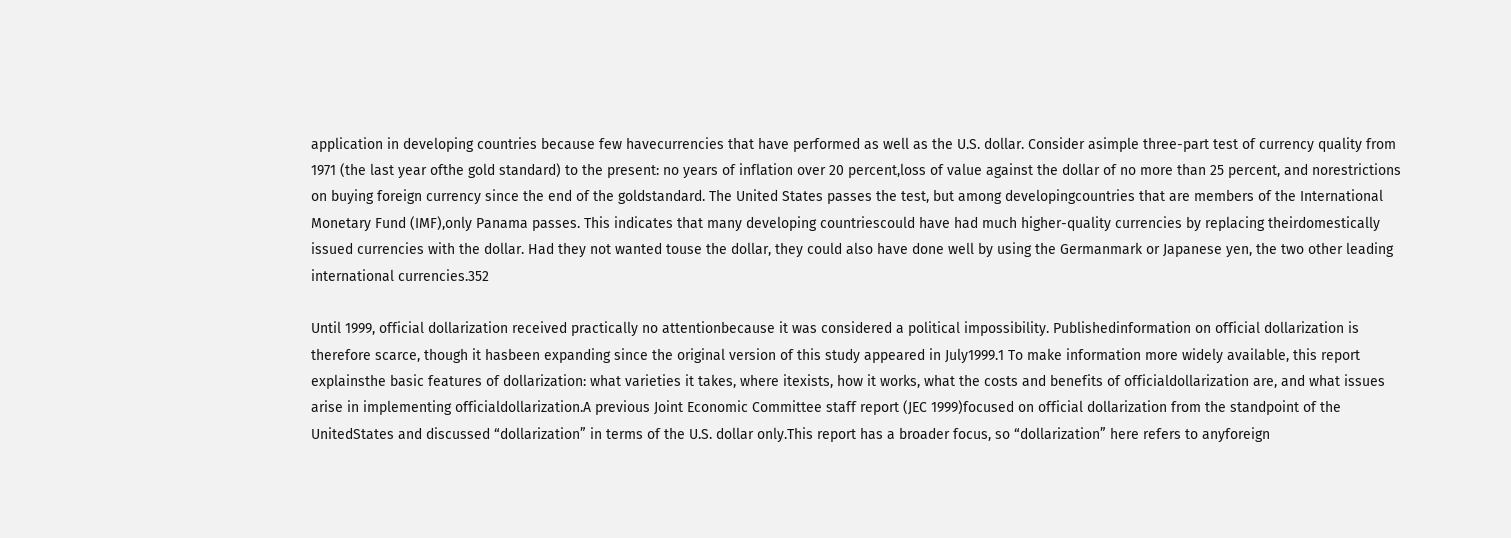application in developing countries because few havecurrencies that have performed as well as the U.S. dollar. Consider asimple three-part test of currency quality from 1971 (the last year ofthe gold standard) to the present: no years of inflation over 20 percent,loss of value against the dollar of no more than 25 percent, and norestrictions on buying foreign currency since the end of the goldstandard. The United States passes the test, but among developingcountries that are members of the International Monetary Fund (IMF),only Panama passes. This indicates that many developing countriescould have had much higher-quality currencies by replacing theirdomestically issued currencies with the dollar. Had they not wanted touse the dollar, they could also have done well by using the Germanmark or Japanese yen, the two other leading international currencies.352

Until 1999, official dollarization received practically no attentionbecause it was considered a political impossibility. Publishedinformation on official dollarization is therefore scarce, though it hasbeen expanding since the original version of this study appeared in July1999.1 To make information more widely available, this report explainsthe basic features of dollarization: what varieties it takes, where itexists, how it works, what the costs and benefits of officialdollarization are, and what issues arise in implementing officialdollarization.A previous Joint Economic Committee staff report (JEC 1999)focused on official dollarization from the standpoint of the UnitedStates and discussed “dollarization” in terms of the U.S. dollar only.This report has a broader focus, so “dollarization” here refers to anyforeign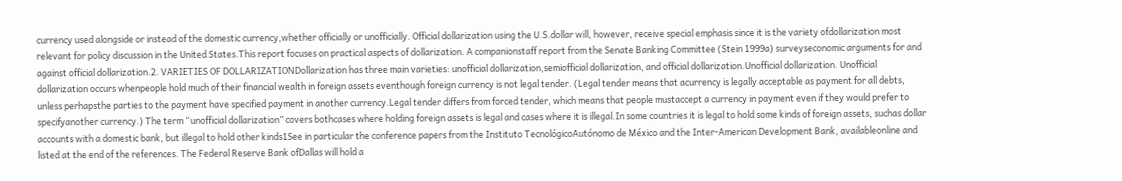currency used alongside or instead of the domestic currency,whether officially or unofficially. Official dollarization using the U.S.dollar will, however, receive special emphasis since it is the variety ofdollarization most relevant for policy discussion in the United States.This report focuses on practical aspects of dollarization. A companionstaff report from the Senate Banking Committee (Stein 1999a) surveyseconomic arguments for and against official dollarization.2. VARIETIES OF DOLLARIZATIONDollarization has three main varieties: unofficial dollarization,semiofficial dollarization, and official dollarization.Unofficial dollarization. Unofficial dollarization occurs whenpeople hold much of their financial wealth in foreign assets eventhough foreign currency is not legal tender. (Legal tender means that acurrency is legally acceptable as payment for all debts, unless perhapsthe parties to the payment have specified payment in another currency.Legal tender differs from forced tender, which means that people mustaccept a currency in payment even if they would prefer to specifyanother currency.) The term “unofficial dollarization” covers bothcases where holding foreign assets is legal and cases where it is illegal.In some countries it is legal to hold some kinds of foreign assets, suchas dollar accounts with a domestic bank, but illegal to hold other kinds1See in particular the conference papers from the Instituto TecnológicoAutónomo de México and the Inter-American Development Bank, availableonline and listed at the end of the references. The Federal Reserve Bank ofDallas will hold a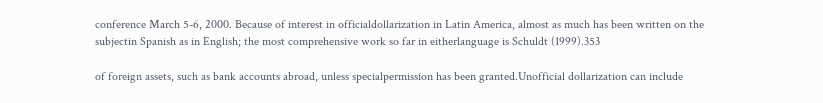conference March 5-6, 2000. Because of interest in officialdollarization in Latin America, almost as much has been written on the subjectin Spanish as in English; the most comprehensive work so far in eitherlanguage is Schuldt (1999).353

of foreign assets, such as bank accounts abroad, unless specialpermission has been granted.Unofficial dollarization can include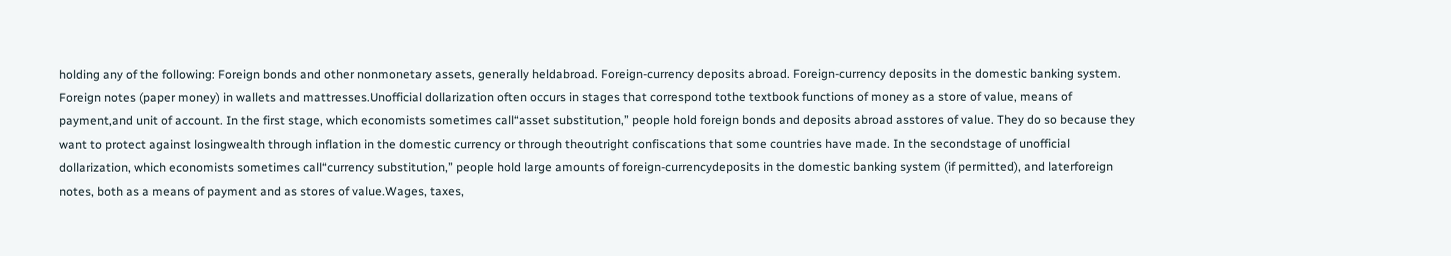holding any of the following: Foreign bonds and other nonmonetary assets, generally heldabroad. Foreign-currency deposits abroad. Foreign-currency deposits in the domestic banking system. Foreign notes (paper money) in wallets and mattresses.Unofficial dollarization often occurs in stages that correspond tothe textbook functions of money as a store of value, means of payment,and unit of account. In the first stage, which economists sometimes call“asset substitution,” people hold foreign bonds and deposits abroad asstores of value. They do so because they want to protect against losingwealth through inflation in the domestic currency or through theoutright confiscations that some countries have made. In the secondstage of unofficial dollarization, which economists sometimes call“currency substitution,” people hold large amounts of foreign-currencydeposits in the domestic banking system (if permitted), and laterforeign notes, both as a means of payment and as stores of value.Wages, taxes,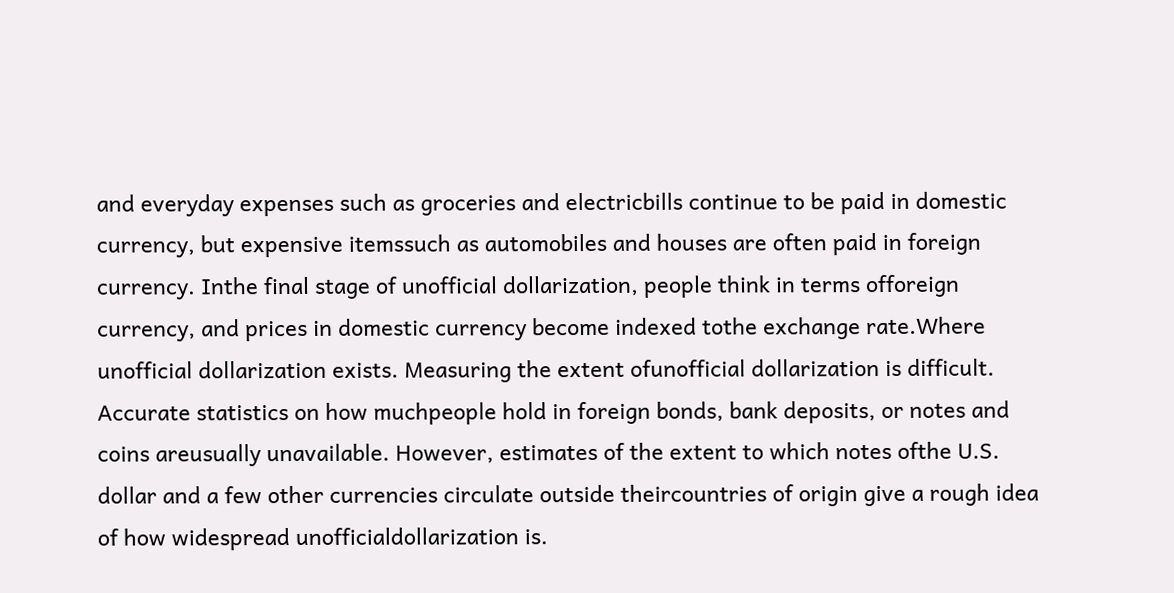and everyday expenses such as groceries and electricbills continue to be paid in domestic currency, but expensive itemssuch as automobiles and houses are often paid in foreign currency. Inthe final stage of unofficial dollarization, people think in terms offoreign currency, and prices in domestic currency become indexed tothe exchange rate.Where unofficial dollarization exists. Measuring the extent ofunofficial dollarization is difficult. Accurate statistics on how muchpeople hold in foreign bonds, bank deposits, or notes and coins areusually unavailable. However, estimates of the extent to which notes ofthe U.S. dollar and a few other currencies circulate outside theircountries of origin give a rough idea of how widespread unofficialdollarization is.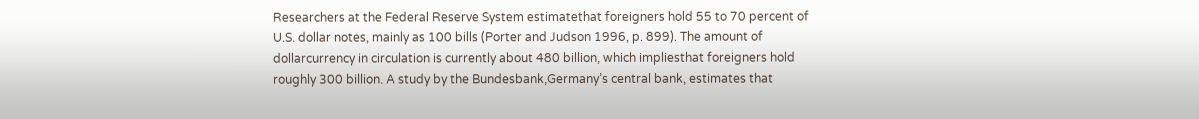Researchers at the Federal Reserve System estimatethat foreigners hold 55 to 70 percent of U.S. dollar notes, mainly as 100 bills (Porter and Judson 1996, p. 899). The amount of dollarcurrency in circulation is currently about 480 billion, which impliesthat foreigners hold roughly 300 billion. A study by the Bundesbank,Germany’s central bank, estimates that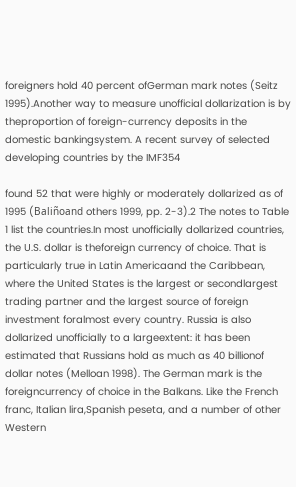foreigners hold 40 percent ofGerman mark notes (Seitz 1995).Another way to measure unofficial dollarization is by theproportion of foreign-currency deposits in the domestic bankingsystem. A recent survey of selected developing countries by the IMF354

found 52 that were highly or moderately dollarized as of 1995 (Baliñoand others 1999, pp. 2-3).2 The notes to Table 1 list the countries.In most unofficially dollarized countries, the U.S. dollar is theforeign currency of choice. That is particularly true in Latin Americaand the Caribbean, where the United States is the largest or secondlargest trading partner and the largest source of foreign investment foralmost every country. Russia is also dollarized unofficially to a largeextent: it has been estimated that Russians hold as much as 40 billionof dollar notes (Melloan 1998). The German mark is the foreigncurrency of choice in the Balkans. Like the French franc, Italian lira,Spanish peseta, and a number of other Western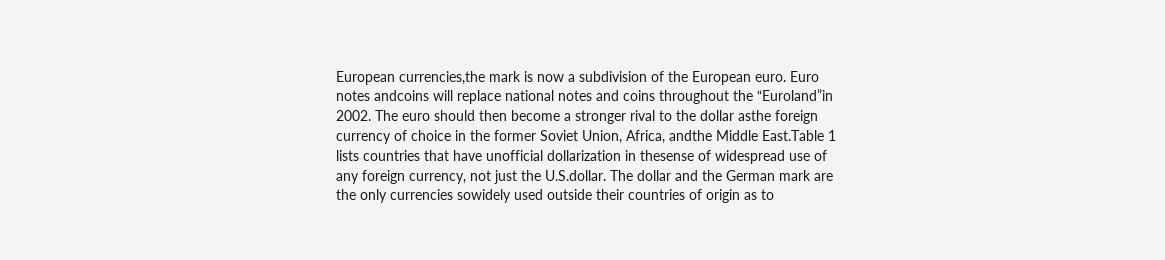European currencies,the mark is now a subdivision of the European euro. Euro notes andcoins will replace national notes and coins throughout the “Euroland”in 2002. The euro should then become a stronger rival to the dollar asthe foreign currency of choice in the former Soviet Union, Africa, andthe Middle East.Table 1 lists countries that have unofficial dollarization in thesense of widespread use of any foreign currency, not just the U.S.dollar. The dollar and the German mark are the only currencies sowidely used outside their countries of origin as to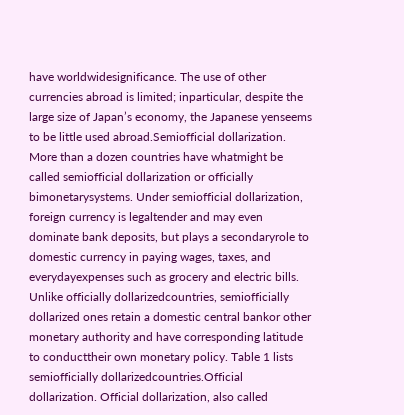have worldwidesignificance. The use of other currencies abroad is limited; inparticular, despite the large size of Japan’s economy, the Japanese yenseems to be little used abroad.Semiofficial dollarization. More than a dozen countries have whatmight be called semiofficial dollarization or officially bimonetarysystems. Under semiofficial dollarization, foreign currency is legaltender and may even dominate bank deposits, but plays a secondaryrole to domestic currency in paying wages, taxes, and everydayexpenses such as grocery and electric bills. Unlike officially dollarizedcountries, semiofficially dollarized ones retain a domestic central bankor other monetary authority and have corresponding latitude to conducttheir own monetary policy. Table 1 lists semiofficially dollarizedcountries.Official dollarization. Official dollarization, also called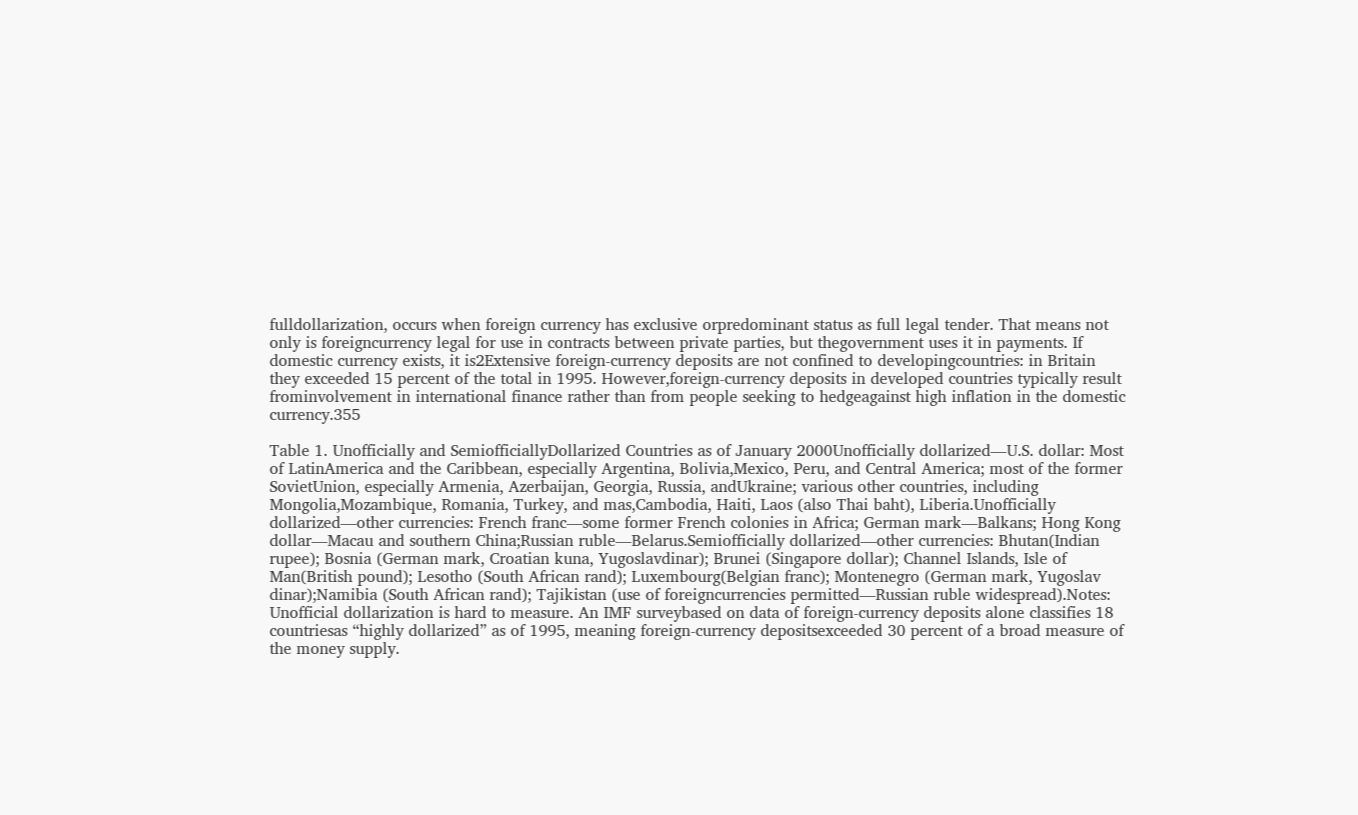fulldollarization, occurs when foreign currency has exclusive orpredominant status as full legal tender. That means not only is foreigncurrency legal for use in contracts between private parties, but thegovernment uses it in payments. If domestic currency exists, it is2Extensive foreign-currency deposits are not confined to developingcountries: in Britain they exceeded 15 percent of the total in 1995. However,foreign-currency deposits in developed countries typically result frominvolvement in international finance rather than from people seeking to hedgeagainst high inflation in the domestic currency.355

Table 1. Unofficially and SemiofficiallyDollarized Countries as of January 2000Unofficially dollarized—U.S. dollar: Most of LatinAmerica and the Caribbean, especially Argentina, Bolivia,Mexico, Peru, and Central America; most of the former SovietUnion, especially Armenia, Azerbaijan, Georgia, Russia, andUkraine; various other countries, including Mongolia,Mozambique, Romania, Turkey, and mas,Cambodia, Haiti, Laos (also Thai baht), Liberia.Unofficially dollarized—other currencies: French franc—some former French colonies in Africa; German mark—Balkans; Hong Kong dollar—Macau and southern China;Russian ruble—Belarus.Semiofficially dollarized—other currencies: Bhutan(Indian rupee); Bosnia (German mark, Croatian kuna, Yugoslavdinar); Brunei (Singapore dollar); Channel Islands, Isle of Man(British pound); Lesotho (South African rand); Luxembourg(Belgian franc); Montenegro (German mark, Yugoslav dinar);Namibia (South African rand); Tajikistan (use of foreigncurrencies permitted—Russian ruble widespread).Notes: Unofficial dollarization is hard to measure. An IMF surveybased on data of foreign-currency deposits alone classifies 18 countriesas “highly dollarized” as of 1995, meaning foreign-currency depositsexceeded 30 percent of a broad measure of the money supply.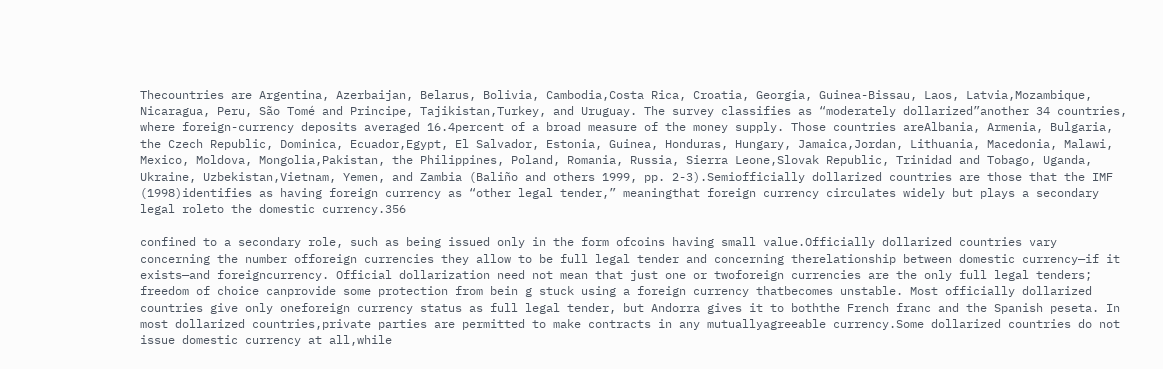Thecountries are Argentina, Azerbaijan, Belarus, Bolivia, Cambodia,Costa Rica, Croatia, Georgia, Guinea-Bissau, Laos, Latvia,Mozambique, Nicaragua, Peru, São Tomé and Principe, Tajikistan,Turkey, and Uruguay. The survey classifies as “moderately dollarized”another 34 countries, where foreign-currency deposits averaged 16.4percent of a broad measure of the money supply. Those countries areAlbania, Armenia, Bulgaria, the Czech Republic, Dominica, Ecuador,Egypt, El Salvador, Estonia, Guinea, Honduras, Hungary, Jamaica,Jordan, Lithuania, Macedonia, Malawi, Mexico, Moldova, Mongolia,Pakistan, the Philippines, Poland, Romania, Russia, Sierra Leone,Slovak Republic, Trinidad and Tobago, Uganda, Ukraine, Uzbekistan,Vietnam, Yemen, and Zambia (Baliño and others 1999, pp. 2-3).Semiofficially dollarized countries are those that the IMF (1998)identifies as having foreign currency as “other legal tender,” meaningthat foreign currency circulates widely but plays a secondary legal roleto the domestic currency.356

confined to a secondary role, such as being issued only in the form ofcoins having small value.Officially dollarized countries vary concerning the number offoreign currencies they allow to be full legal tender and concerning therelationship between domestic currency—if it exists—and foreigncurrency. Official dollarization need not mean that just one or twoforeign currencies are the only full legal tenders; freedom of choice canprovide some protection from bein g stuck using a foreign currency thatbecomes unstable. Most officially dollarized countries give only oneforeign currency status as full legal tender, but Andorra gives it to boththe French franc and the Spanish peseta. In most dollarized countries,private parties are permitted to make contracts in any mutuallyagreeable currency.Some dollarized countries do not issue domestic currency at all,while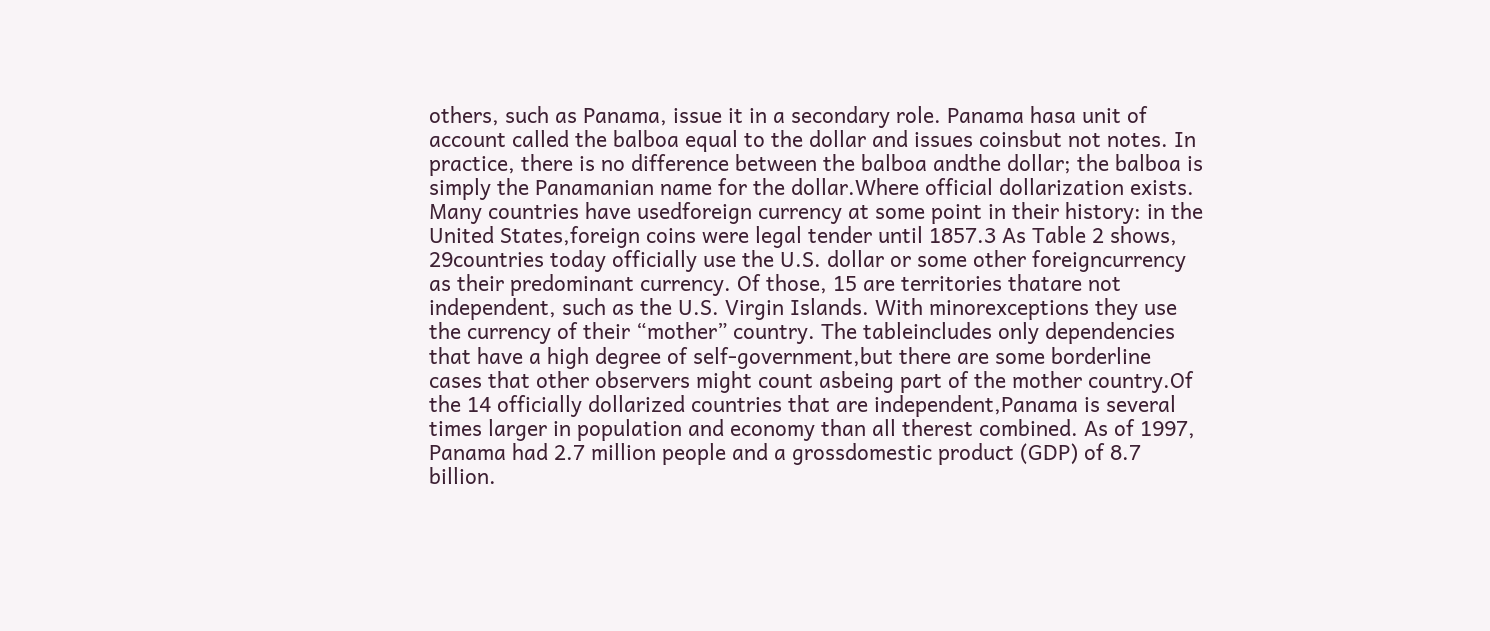others, such as Panama, issue it in a secondary role. Panama hasa unit of account called the balboa equal to the dollar and issues coinsbut not notes. In practice, there is no difference between the balboa andthe dollar; the balboa is simply the Panamanian name for the dollar.Where official dollarization exists. Many countries have usedforeign currency at some point in their history: in the United States,foreign coins were legal tender until 1857.3 As Table 2 shows, 29countries today officially use the U.S. dollar or some other foreigncurrency as their predominant currency. Of those, 15 are territories thatare not independent, such as the U.S. Virgin Islands. With minorexceptions they use the currency of their “mother” country. The tableincludes only dependencies that have a high degree of self-government,but there are some borderline cases that other observers might count asbeing part of the mother country.Of the 14 officially dollarized countries that are independent,Panama is several times larger in population and economy than all therest combined. As of 1997, Panama had 2.7 million people and a grossdomestic product (GDP) of 8.7 billion.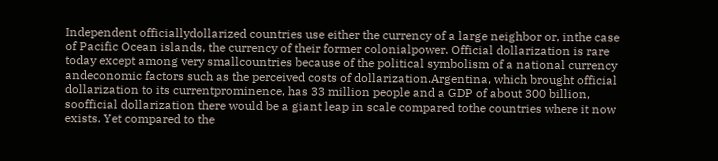Independent officiallydollarized countries use either the currency of a large neighbor or, inthe case of Pacific Ocean islands, the currency of their former colonialpower. Official dollarization is rare today except among very smallcountries because of the political symbolism of a national currency andeconomic factors such as the perceived costs of dollarization.Argentina, which brought official dollarization to its currentprominence, has 33 million people and a GDP of about 300 billion, soofficial dollarization there would be a giant leap in scale compared tothe countries where it now exists. Yet compared to the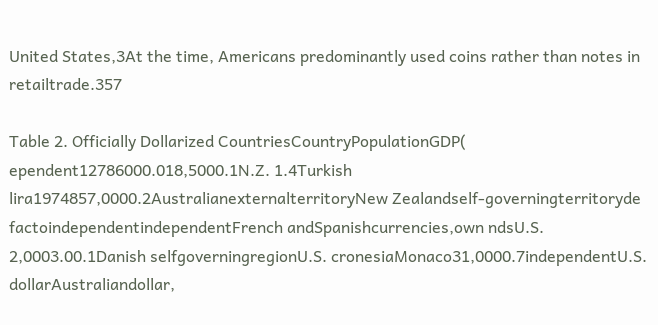United States,3At the time, Americans predominantly used coins rather than notes in retailtrade.357

Table 2. Officially Dollarized CountriesCountryPopulationGDP( ependent12786000.018,5000.1N.Z. 1.4Turkish lira1974857,0000.2AustralianexternalterritoryNew Zealandself-governingterritoryde factoindependentindependentFrench andSpanishcurrencies,own ndsU.S. 2,0003.00.1Danish selfgoverningregionU.S. cronesiaMonaco31,0000.7independentU.S. dollarAustraliandollar,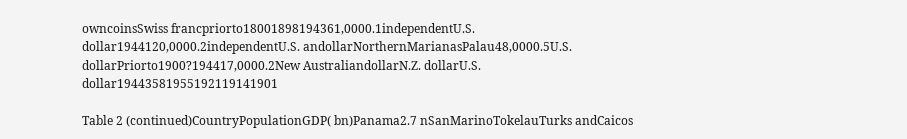owncoinsSwiss francpriorto18001898194361,0000.1independentU.S. dollar1944120,0000.2independentU.S. andollarNorthernMarianasPalau48,0000.5U.S. dollarPriorto1900?194417,0000.2New AustraliandollarN.Z. dollarU.S. dollar19443581955192119141901

Table 2 (continued)CountryPopulationGDP( bn)Panama2.7 nSanMarinoTokelauTurks andCaicos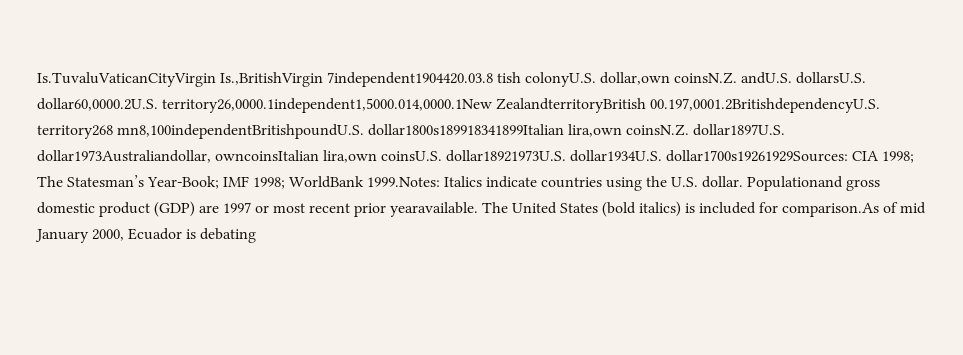Is.TuvaluVaticanCityVirgin Is.,BritishVirgin 7independent1904420.03.8 tish colonyU.S. dollar,own coinsN.Z. andU.S. dollarsU.S. dollar60,0000.2U.S. territory26,0000.1independent1,5000.014,0000.1New ZealandterritoryBritish 00.197,0001.2BritishdependencyU.S. territory268 mn8,100independentBritishpoundU.S. dollar1800s189918341899Italian lira,own coinsN.Z. dollar1897U.S. dollar1973Australiandollar, owncoinsItalian lira,own coinsU.S. dollar18921973U.S. dollar1934U.S. dollar1700s19261929Sources: CIA 1998; The Statesman’s Year-Book; IMF 1998; WorldBank 1999.Notes: Italics indicate countries using the U.S. dollar. Populationand gross domestic product (GDP) are 1997 or most recent prior yearavailable. The United States (bold italics) is included for comparison.As of mid January 2000, Ecuador is debating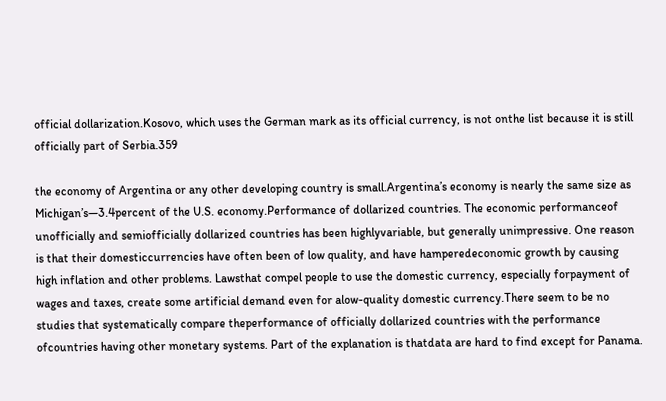official dollarization.Kosovo, which uses the German mark as its official currency, is not onthe list because it is still officially part of Serbia.359

the economy of Argentina or any other developing country is small.Argentina’s economy is nearly the same size as Michigan’s—3.4percent of the U.S. economy.Performance of dollarized countries. The economic performanceof unofficially and semiofficially dollarized countries has been highlyvariable, but generally unimpressive. One reason is that their domesticcurrencies have often been of low quality, and have hamperedeconomic growth by causing high inflation and other problems. Lawsthat compel people to use the domestic currency, especially forpayment of wages and taxes, create some artificial demand even for alow-quality domestic currency.There seem to be no studies that systematically compare theperformance of officially dollarized countries with the performance ofcountries having other monetary systems. Part of the explanation is thatdata are hard to find except for Panama.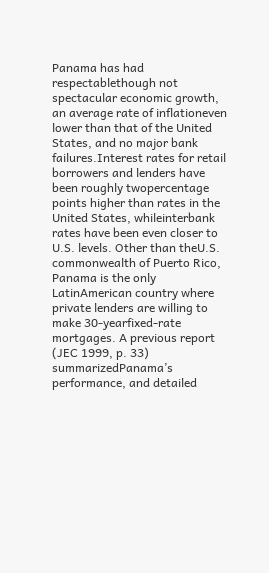Panama has had respectablethough not spectacular economic growth, an average rate of inflationeven lower than that of the United States, and no major bank failures.Interest rates for retail borrowers and lenders have been roughly twopercentage points higher than rates in the United States, whileinterbank rates have been even closer to U.S. levels. Other than theU.S. commonwealth of Puerto Rico, Panama is the only LatinAmerican country where private lenders are willing to make 30-yearfixed-rate mortgages. A previous report (JEC 1999, p. 33) summarizedPanama’s performance, and detailed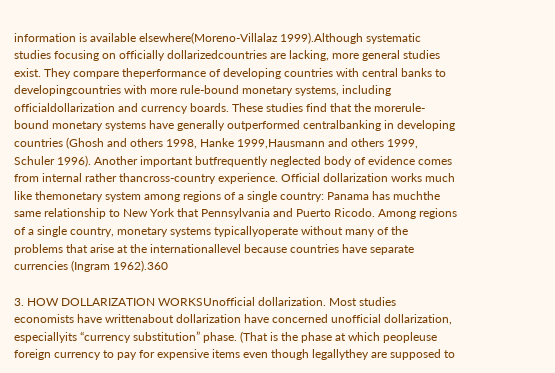information is available elsewhere(Moreno-Villalaz 1999).Although systematic studies focusing on officially dollarizedcountries are lacking, more general studies exist. They compare theperformance of developing countries with central banks to developingcountries with more rule-bound monetary systems, including officialdollarization and currency boards. These studies find that the morerule-bound monetary systems have generally outperformed centralbanking in developing countries (Ghosh and others 1998, Hanke 1999,Hausmann and others 1999, Schuler 1996). Another important butfrequently neglected body of evidence comes from internal rather thancross-country experience. Official dollarization works much like themonetary system among regions of a single country: Panama has muchthe same relationship to New York that Pennsylvania and Puerto Ricodo. Among regions of a single country, monetary systems typicallyoperate without many of the problems that arise at the internationallevel because countries have separate currencies (Ingram 1962).360

3. HOW DOLLARIZATION WORKSUnofficial dollarization. Most studies economists have writtenabout dollarization have concerned unofficial dollarization, especiallyits “currency substitution” phase. (That is the phase at which peopleuse foreign currency to pay for expensive items even though legallythey are supposed to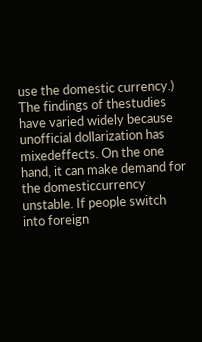use the domestic currency.) The findings of thestudies have varied widely because unofficial dollarization has mixedeffects. On the one hand, it can make demand for the domesticcurrency unstable. If people switch into foreign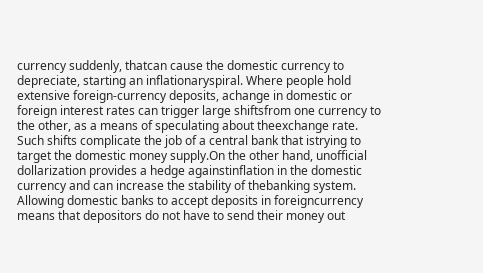currency suddenly, thatcan cause the domestic currency to depreciate, starting an inflationaryspiral. Where people hold extensive foreign-currency deposits, achange in domestic or foreign interest rates can trigger large shiftsfrom one currency to the other, as a means of speculating about theexchange rate. Such shifts complicate the job of a central bank that istrying to target the domestic money supply.On the other hand, unofficial dollarization provides a hedge againstinflation in the domestic currency and can increase the stability of thebanking system. Allowing domestic banks to accept deposits in foreigncurrency means that depositors do not have to send their money out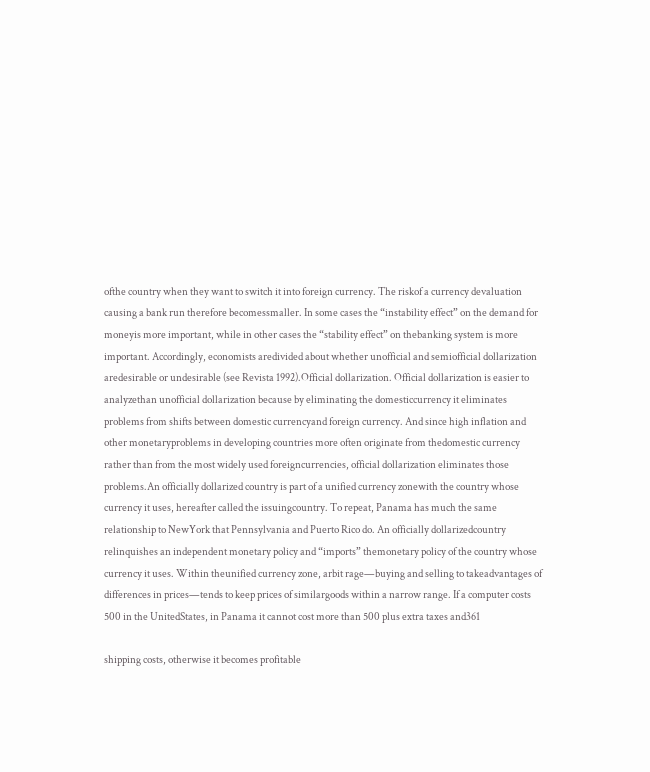ofthe country when they want to switch it into foreign currency. The riskof a currency devaluation causing a bank run therefore becomessmaller. In some cases the “instability effect” on the demand for moneyis more important, while in other cases the “stability effect” on thebanking system is more important. Accordingly, economists aredivided about whether unofficial and semiofficial dollarization aredesirable or undesirable (see Revista 1992).Official dollarization. Official dollarization is easier to analyzethan unofficial dollarization because by eliminating the domesticcurrency it eliminates problems from shifts between domestic currencyand foreign currency. And since high inflation and other monetaryproblems in developing countries more often originate from thedomestic currency rather than from the most widely used foreigncurrencies, official dollarization eliminates those problems.An officially dollarized country is part of a unified currency zonewith the country whose currency it uses, hereafter called the issuingcountry. To repeat, Panama has much the same relationship to NewYork that Pennsylvania and Puerto Rico do. An officially dollarizedcountry relinquishes an independent monetary policy and “imports” themonetary policy of the country whose currency it uses. Within theunified currency zone, arbit rage—buying and selling to takeadvantages of differences in prices—tends to keep prices of similargoods within a narrow range. If a computer costs 500 in the UnitedStates, in Panama it cannot cost more than 500 plus extra taxes and361

shipping costs, otherwise it becomes profitable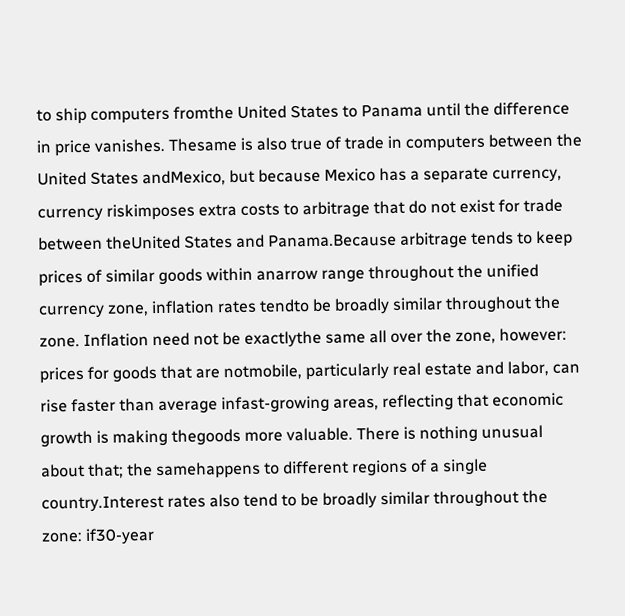to ship computers fromthe United States to Panama until the difference in price vanishes. Thesame is also true of trade in computers between the United States andMexico, but because Mexico has a separate currency, currency riskimposes extra costs to arbitrage that do not exist for trade between theUnited States and Panama.Because arbitrage tends to keep prices of similar goods within anarrow range throughout the unified currency zone, inflation rates tendto be broadly similar throughout the zone. Inflation need not be exactlythe same all over the zone, however: prices for goods that are notmobile, particularly real estate and labor, can rise faster than average infast-growing areas, reflecting that economic growth is making thegoods more valuable. There is nothing unusual about that; the samehappens to different regions of a single country.Interest rates also tend to be broadly similar throughout the zone: if30-year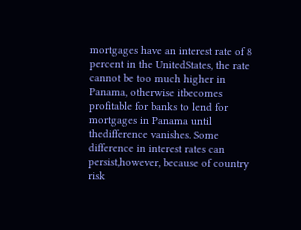mortgages have an interest rate of 8 percent in the UnitedStates, the rate cannot be too much higher in Panama, otherwise itbecomes profitable for banks to lend for mortgages in Panama until thedifference vanishes. Some difference in interest rates can persist,however, because of country risk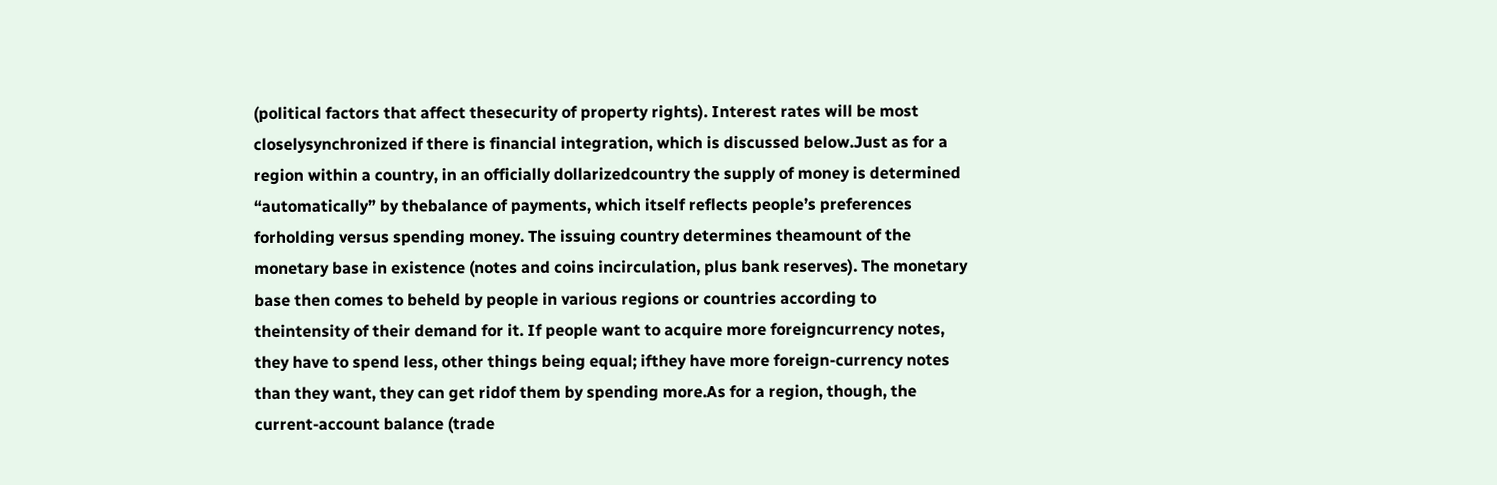(political factors that affect thesecurity of property rights). Interest rates will be most closelysynchronized if there is financial integration, which is discussed below.Just as for a region within a country, in an officially dollarizedcountry the supply of money is determined “automatically” by thebalance of payments, which itself reflects people’s preferences forholding versus spending money. The issuing country determines theamount of the monetary base in existence (notes and coins incirculation, plus bank reserves). The monetary base then comes to beheld by people in various regions or countries according to theintensity of their demand for it. If people want to acquire more foreigncurrency notes, they have to spend less, other things being equal; ifthey have more foreign-currency notes than they want, they can get ridof them by spending more.As for a region, though, the current-account balance (trade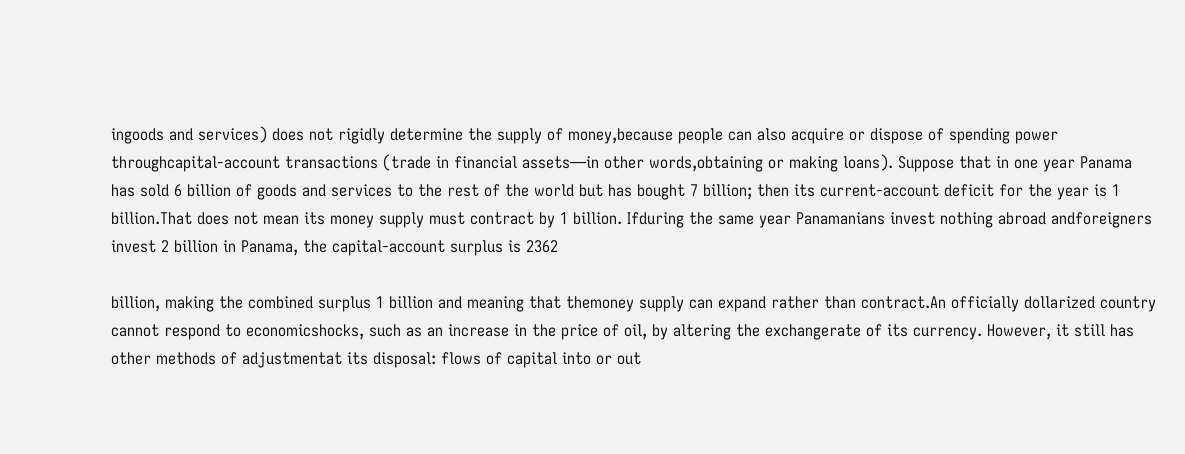ingoods and services) does not rigidly determine the supply of money,because people can also acquire or dispose of spending power throughcapital-account transactions (trade in financial assets—in other words,obtaining or making loans). Suppose that in one year Panama has sold 6 billion of goods and services to the rest of the world but has bought 7 billion; then its current-account deficit for the year is 1 billion.That does not mean its money supply must contract by 1 billion. Ifduring the same year Panamanians invest nothing abroad andforeigners invest 2 billion in Panama, the capital-account surplus is 2362

billion, making the combined surplus 1 billion and meaning that themoney supply can expand rather than contract.An officially dollarized country cannot respond to economicshocks, such as an increase in the price of oil, by altering the exchangerate of its currency. However, it still has other methods of adjustmentat its disposal: flows of capital into or out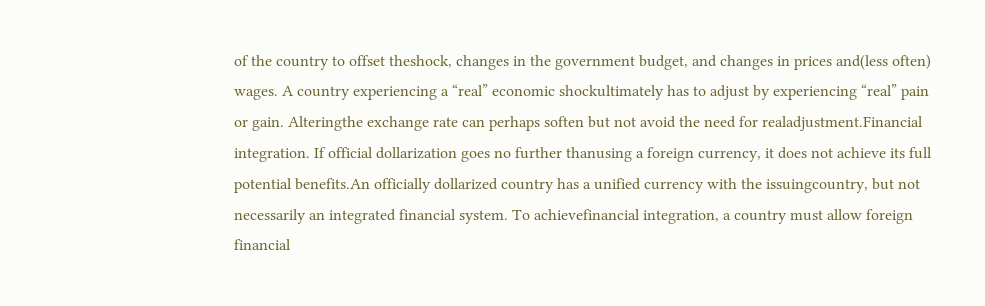of the country to offset theshock, changes in the government budget, and changes in prices and(less often) wages. A country experiencing a “real” economic shockultimately has to adjust by experiencing “real” pain or gain. Alteringthe exchange rate can perhaps soften but not avoid the need for realadjustment.Financial integration. If official dollarization goes no further thanusing a foreign currency, it does not achieve its full potential benefits.An officially dollarized country has a unified currency with the issuingcountry, but not necessarily an integrated financial system. To achievefinancial integration, a country must allow foreign financial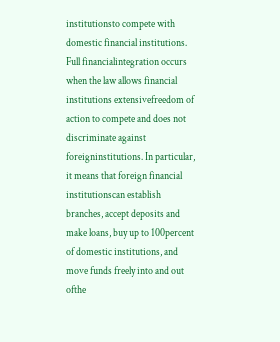institutionsto compete with domestic financial institutions. Full financialintegration occurs when the law allows financial institutions extensivefreedom of action to compete and does not discriminate against foreigninstitutions. In particular, it means that foreign financial institutionscan establish branches, accept deposits and make loans, buy up to 100percent of domestic institutions, and move funds freely into and out ofthe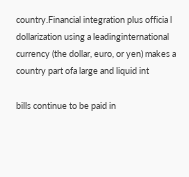country.Financial integration plus officia l dollarization using a leadinginternational currency (the dollar, euro, or yen) makes a country part ofa large and liquid int

bills continue to be paid in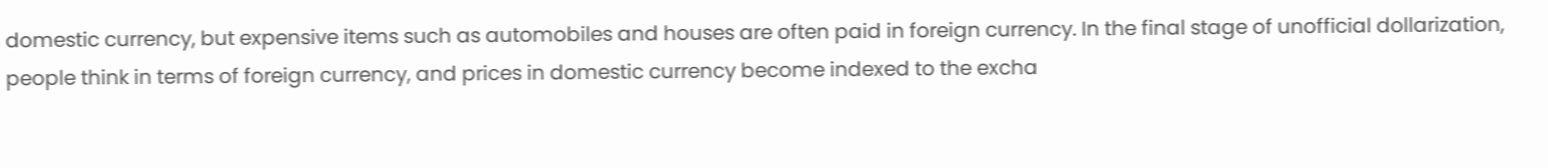domestic currency, but expensive items such as automobiles and houses are often paid in foreign currency. In the final stage of unofficial dollarization, people think in terms of foreign currency, and prices in domestic currency become indexed to the excha